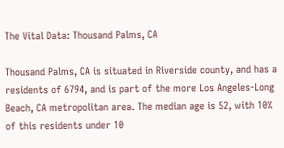The Vital Data: Thousand Palms, CA

Thousand Palms, CA is situated in Riverside county, and has a residents of 6794, and is part of the more Los Angeles-Long Beach, CA metropolitan area. The median age is 52, with 10% of this residents under 10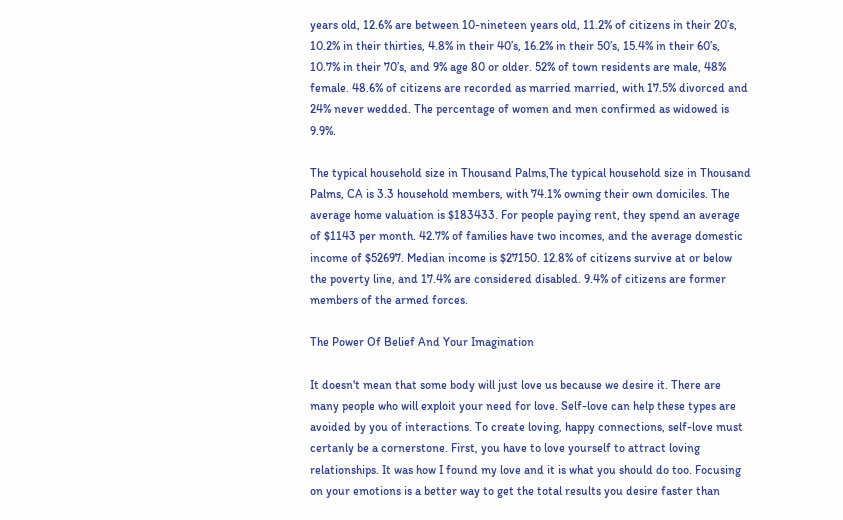years old, 12.6% are between 10-nineteen years old, 11.2% of citizens in their 20’s, 10.2% in their thirties, 4.8% in their 40’s, 16.2% in their 50’s, 15.4% in their 60’s, 10.7% in their 70’s, and 9% age 80 or older. 52% of town residents are male, 48% female. 48.6% of citizens are recorded as married married, with 17.5% divorced and 24% never wedded. The percentage of women and men confirmed as widowed is 9.9%.

The typical household size in Thousand Palms,The typical household size in Thousand Palms, CA is 3.3 household members, with 74.1% owning their own domiciles. The average home valuation is $183433. For people paying rent, they spend an average of $1143 per month. 42.7% of families have two incomes, and the average domestic income of $52697. Median income is $27150. 12.8% of citizens survive at or below the poverty line, and 17.4% are considered disabled. 9.4% of citizens are former members of the armed forces.

The Power Of Belief And Your Imagination

It doesn't mean that some body will just love us because we desire it. There are many people who will exploit your need for love. Self-love can help these types are avoided by you of interactions. To create loving, happy connections, self-love must certanly be a cornerstone. First, you have to love yourself to attract loving relationships. It was how I found my love and it is what you should do too. Focusing on your emotions is a better way to get the total results you desire faster than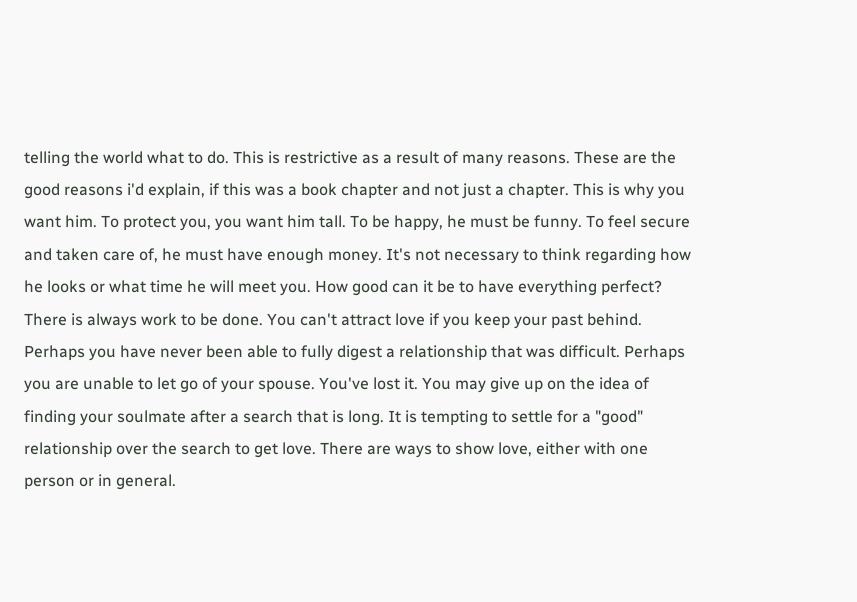telling the world what to do. This is restrictive as a result of many reasons. These are the good reasons i'd explain, if this was a book chapter and not just a chapter. This is why you want him. To protect you, you want him tall. To be happy, he must be funny. To feel secure and taken care of, he must have enough money. It's not necessary to think regarding how he looks or what time he will meet you. How good can it be to have everything perfect? There is always work to be done. You can't attract love if you keep your past behind. Perhaps you have never been able to fully digest a relationship that was difficult. Perhaps you are unable to let go of your spouse. You've lost it. You may give up on the idea of finding your soulmate after a search that is long. It is tempting to settle for a "good" relationship over the search to get love. There are ways to show love, either with one person or in general.